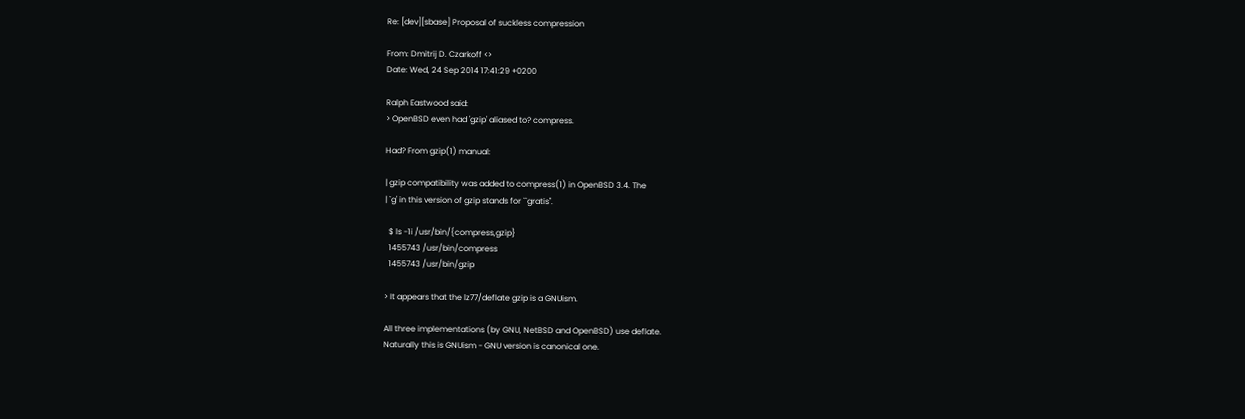Re: [dev][sbase] Proposal of suckless compression

From: Dmitrij D. Czarkoff <>
Date: Wed, 24 Sep 2014 17:41:29 +0200

Ralph Eastwood said:
> OpenBSD even had 'gzip' aliased to? compress.

Had? From gzip(1) manual:

| gzip compatibility was added to compress(1) in OpenBSD 3.4. The
| `g' in this version of gzip stands for ``gratis''.

  $ ls -1i /usr/bin/{compress,gzip}
  1455743 /usr/bin/compress
  1455743 /usr/bin/gzip

> It appears that the lz77/deflate gzip is a GNUism.

All three implementations (by GNU, NetBSD and OpenBSD) use deflate.
Naturally this is GNUism - GNU version is canonical one.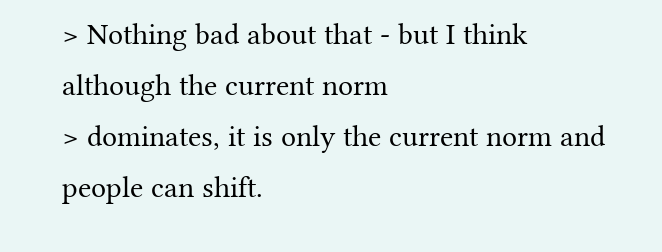> Nothing bad about that - but I think although the current norm
> dominates, it is only the current norm and people can shift.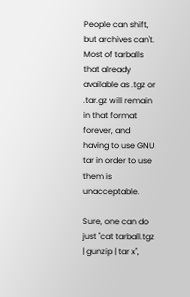People can shift, but archives can't. Most of tarballs that already
available as .tgz or .tar.gz will remain in that format forever, and
having to use GNU tar in order to use them is unacceptable.

Sure, one can do just "cat tarball.tgz | gunzip | tar x",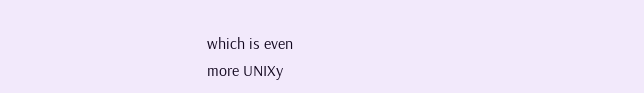which is even
more UNIXy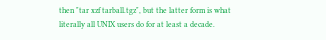then "tar xzf tarball.tgz", but the latter form is what
literally all UNIX users do for at least a decade.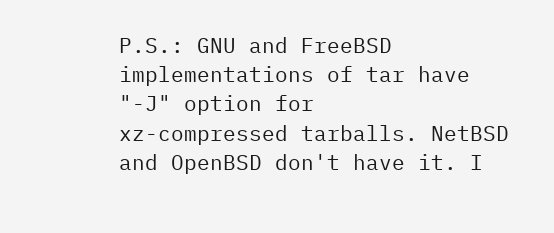P.S.: GNU and FreeBSD implementations of tar have "-J" option for
xz-compressed tarballs. NetBSD and OpenBSD don't have it. I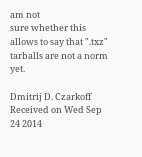am not
sure whether this allows to say that ".txz" tarballs are not a norm yet.

Dmitrij D. Czarkoff
Received on Wed Sep 24 2014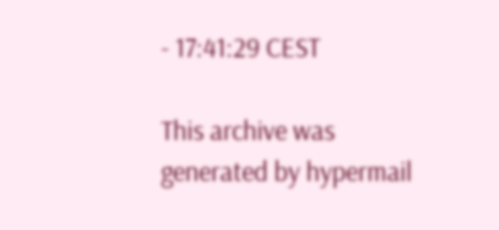- 17:41:29 CEST

This archive was generated by hypermail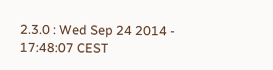2.3.0 : Wed Sep 24 2014 - 17:48:07 CEST